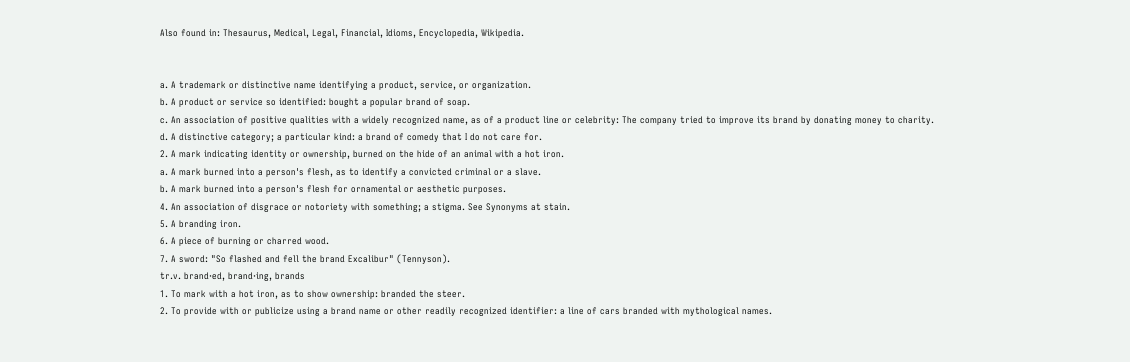Also found in: Thesaurus, Medical, Legal, Financial, Idioms, Encyclopedia, Wikipedia.


a. A trademark or distinctive name identifying a product, service, or organization.
b. A product or service so identified: bought a popular brand of soap.
c. An association of positive qualities with a widely recognized name, as of a product line or celebrity: The company tried to improve its brand by donating money to charity.
d. A distinctive category; a particular kind: a brand of comedy that I do not care for.
2. A mark indicating identity or ownership, burned on the hide of an animal with a hot iron.
a. A mark burned into a person's flesh, as to identify a convicted criminal or a slave.
b. A mark burned into a person's flesh for ornamental or aesthetic purposes.
4. An association of disgrace or notoriety with something; a stigma. See Synonyms at stain.
5. A branding iron.
6. A piece of burning or charred wood.
7. A sword: "So flashed and fell the brand Excalibur" (Tennyson).
tr.v. brand·ed, brand·ing, brands
1. To mark with a hot iron, as to show ownership: branded the steer.
2. To provide with or publicize using a brand name or other readily recognized identifier: a line of cars branded with mythological names.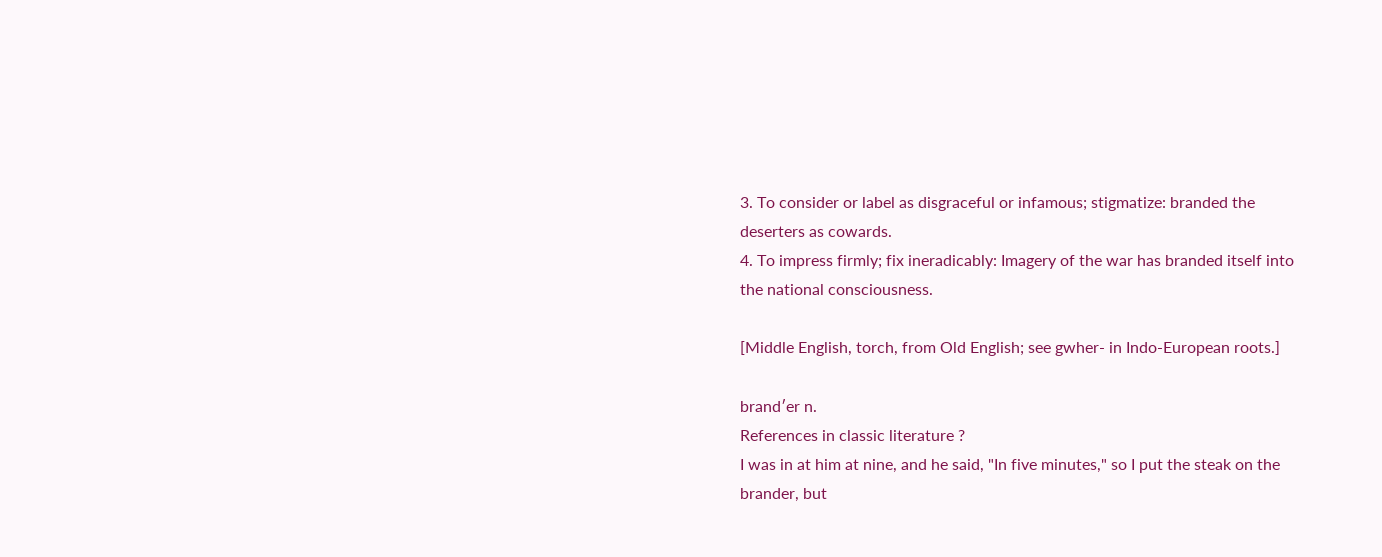3. To consider or label as disgraceful or infamous; stigmatize: branded the deserters as cowards.
4. To impress firmly; fix ineradicably: Imagery of the war has branded itself into the national consciousness.

[Middle English, torch, from Old English; see gwher- in Indo-European roots.]

brand′er n.
References in classic literature ?
I was in at him at nine, and he said, "In five minutes," so I put the steak on the brander, but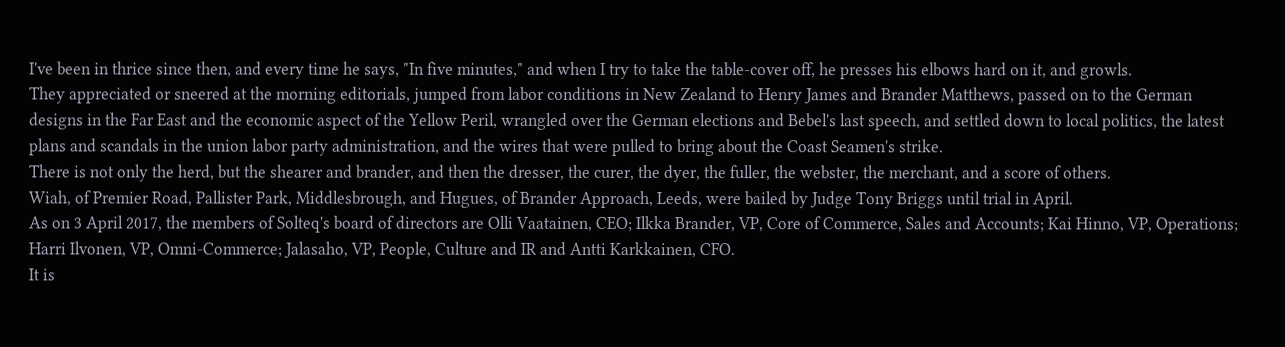I've been in thrice since then, and every time he says, "In five minutes," and when I try to take the table-cover off, he presses his elbows hard on it, and growls.
They appreciated or sneered at the morning editorials, jumped from labor conditions in New Zealand to Henry James and Brander Matthews, passed on to the German designs in the Far East and the economic aspect of the Yellow Peril, wrangled over the German elections and Bebel's last speech, and settled down to local politics, the latest plans and scandals in the union labor party administration, and the wires that were pulled to bring about the Coast Seamen's strike.
There is not only the herd, but the shearer and brander, and then the dresser, the curer, the dyer, the fuller, the webster, the merchant, and a score of others.
Wiah, of Premier Road, Pallister Park, Middlesbrough, and Hugues, of Brander Approach, Leeds, were bailed by Judge Tony Briggs until trial in April.
As on 3 April 2017, the members of Solteq's board of directors are Olli Vaatainen, CEO; Ilkka Brander, VP, Core of Commerce, Sales and Accounts; Kai Hinno, VP, Operations; Harri Ilvonen, VP, Omni-Commerce; Jalasaho, VP, People, Culture and IR and Antti Karkkainen, CFO.
It is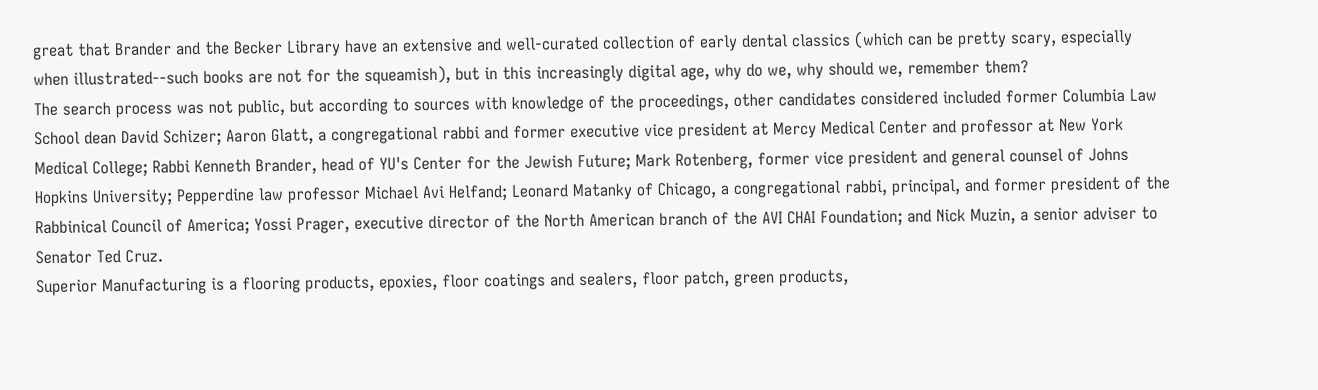great that Brander and the Becker Library have an extensive and well-curated collection of early dental classics (which can be pretty scary, especially when illustrated--such books are not for the squeamish), but in this increasingly digital age, why do we, why should we, remember them?
The search process was not public, but according to sources with knowledge of the proceedings, other candidates considered included former Columbia Law School dean David Schizer; Aaron Glatt, a congregational rabbi and former executive vice president at Mercy Medical Center and professor at New York Medical College; Rabbi Kenneth Brander, head of YU's Center for the Jewish Future; Mark Rotenberg, former vice president and general counsel of Johns Hopkins University; Pepperdine law professor Michael Avi Helfand; Leonard Matanky of Chicago, a congregational rabbi, principal, and former president of the Rabbinical Council of America; Yossi Prager, executive director of the North American branch of the AVI CHAI Foundation; and Nick Muzin, a senior adviser to Senator Ted Cruz.
Superior Manufacturing is a flooring products, epoxies, floor coatings and sealers, floor patch, green products,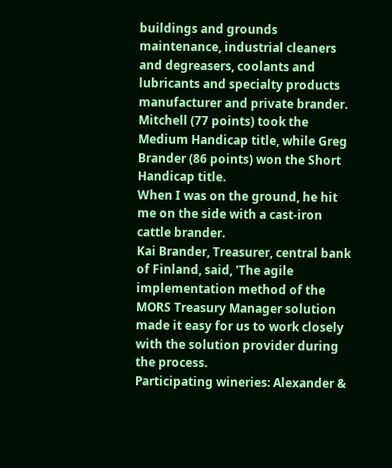buildings and grounds maintenance, industrial cleaners and degreasers, coolants and lubricants and specialty products manufacturer and private brander.
Mitchell (77 points) took the Medium Handicap title, while Greg Brander (86 points) won the Short Handicap title.
When I was on the ground, he hit me on the side with a cast-iron cattle brander.
Kai Brander, Treasurer, central bank of Finland, said, 'The agile implementation method of the MORS Treasury Manager solution made it easy for us to work closely with the solution provider during the process.
Participating wineries: Alexander &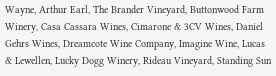Wayne, Arthur Earl, The Brander Vineyard, Buttonwood Farm Winery, Casa Cassara Wines, Cimarone & 3CV Wines, Daniel Gehrs Wines, Dreamcote Wine Company, Imagine Wine, Lucas & Lewellen, Lucky Dogg Winery, Rideau Vineyard, Standing Sun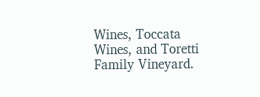Wines, Toccata Wines, and Toretti Family Vineyard.